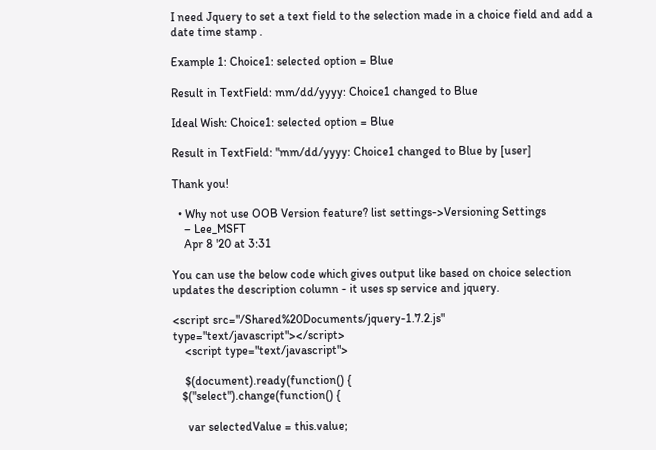I need Jquery to set a text field to the selection made in a choice field and add a date time stamp .

Example 1: Choice1: selected option = Blue

Result in TextField: mm/dd/yyyy: Choice1 changed to Blue

Ideal Wish: Choice1: selected option = Blue

Result in TextField: "mm/dd/yyyy: Choice1 changed to Blue by [user]

Thank you!

  • Why not use OOB Version feature? list settings->Versioning Settings
    – Lee_MSFT
    Apr 8 '20 at 3:31

You can use the below code which gives output like based on choice selection updates the description column - it uses sp service and jquery.

<script src="/Shared%20Documents/jquery-1.7.2.js" type="text/javascript"></script>
    <script type="text/javascript">

    $(document).ready(function() {
   $("select").change(function() {

     var selectedValue = this.value;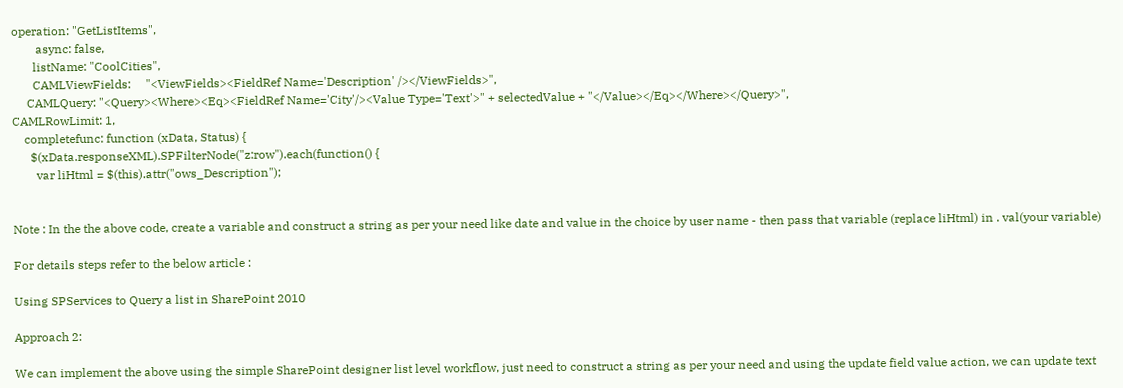operation: "GetListItems",
        async: false,
       listName: "CoolCities",
       CAMLViewFields:     "<ViewFields><FieldRef Name='Description' /></ViewFields>",
     CAMLQuery: "<Query><Where><Eq><FieldRef Name='City'/><Value Type='Text'>" + selectedValue + "</Value></Eq></Where></Query>",
CAMLRowLimit: 1,
    completefunc: function (xData, Status) {
      $(xData.responseXML).SPFilterNode("z:row").each(function() {
        var liHtml = $(this).attr("ows_Description");


Note : In the the above code, create a variable and construct a string as per your need like date and value in the choice by user name - then pass that variable (replace liHtml) in . val(your variable)

For details steps refer to the below article :

Using SPServices to Query a list in SharePoint 2010

Approach 2:

We can implement the above using the simple SharePoint designer list level workflow, just need to construct a string as per your need and using the update field value action, we can update text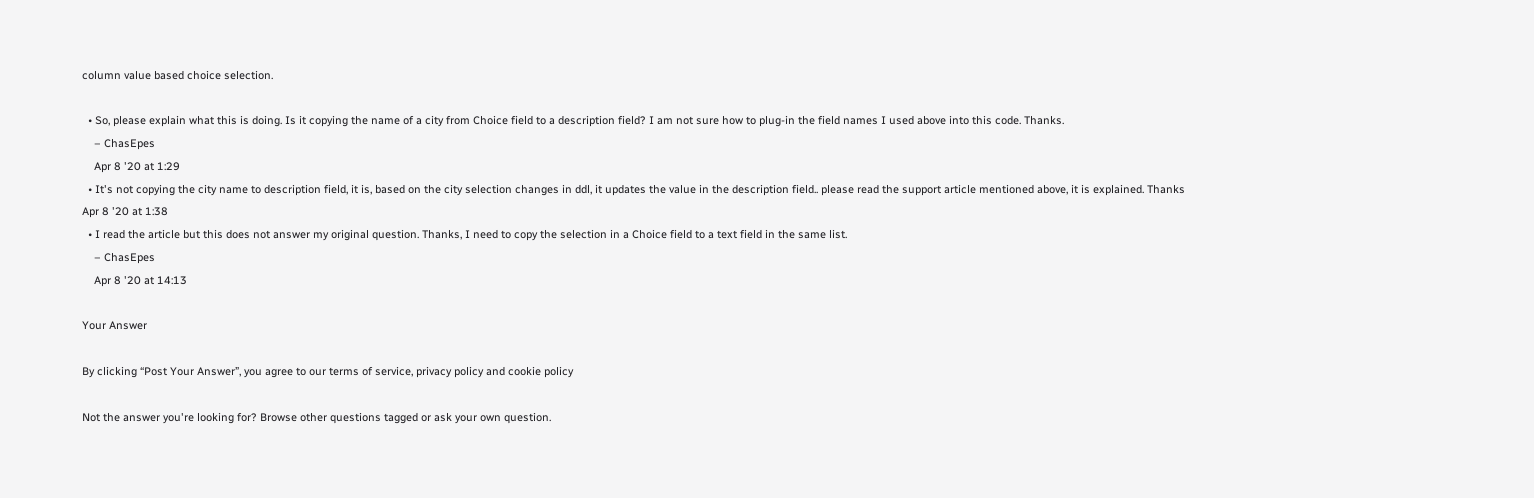column value based choice selection.

  • So, please explain what this is doing. Is it copying the name of a city from Choice field to a description field? I am not sure how to plug-in the field names I used above into this code. Thanks.
    – ChasEpes
    Apr 8 '20 at 1:29
  • It's not copying the city name to description field, it is, based on the city selection changes in ddl, it updates the value in the description field.. please read the support article mentioned above, it is explained. Thanks Apr 8 '20 at 1:38
  • I read the article but this does not answer my original question. Thanks, I need to copy the selection in a Choice field to a text field in the same list.
    – ChasEpes
    Apr 8 '20 at 14:13

Your Answer

By clicking “Post Your Answer”, you agree to our terms of service, privacy policy and cookie policy

Not the answer you're looking for? Browse other questions tagged or ask your own question.